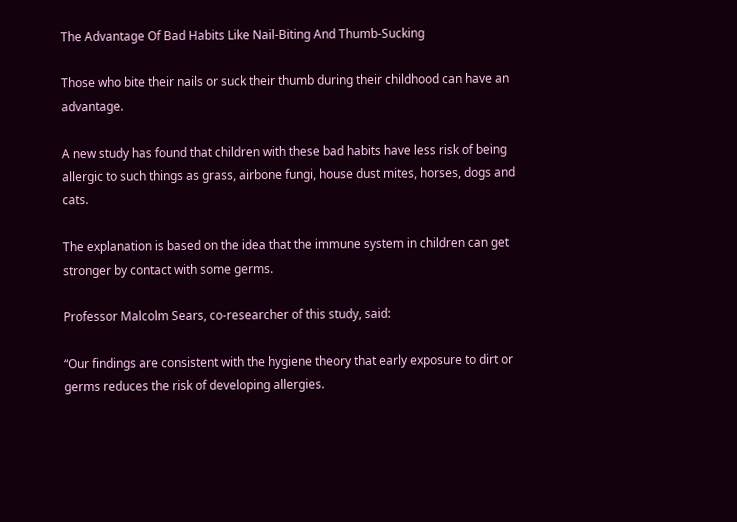The Advantage Of Bad Habits Like Nail-Biting And Thumb-Sucking

Those who bite their nails or suck their thumb during their childhood can have an advantage.

A new study has found that children with these bad habits have less risk of being allergic to such things as grass, airbone fungi, house dust mites, horses, dogs and cats.

The explanation is based on the idea that the immune system in children can get stronger by contact with some germs.

Professor Malcolm Sears, co-researcher of this study, said:

“Our findings are consistent with the hygiene theory that early exposure to dirt or germs reduces the risk of developing allergies.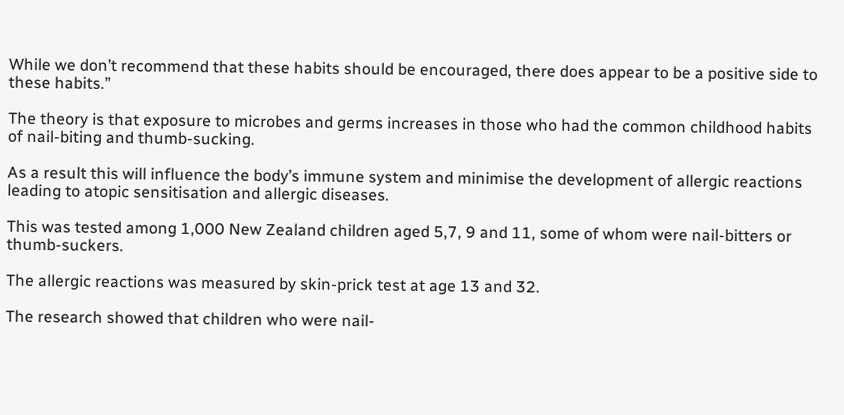While we don’t recommend that these habits should be encouraged, there does appear to be a positive side to these habits.”

The theory is that exposure to microbes and germs increases in those who had the common childhood habits of nail-biting and thumb-sucking.

As a result this will influence the body’s immune system and minimise the development of allergic reactions leading to atopic sensitisation and allergic diseases.

This was tested among 1,000 New Zealand children aged 5,7, 9 and 11, some of whom were nail-bitters or thumb-suckers.

The allergic reactions was measured by skin-prick test at age 13 and 32.

The research showed that children who were nail-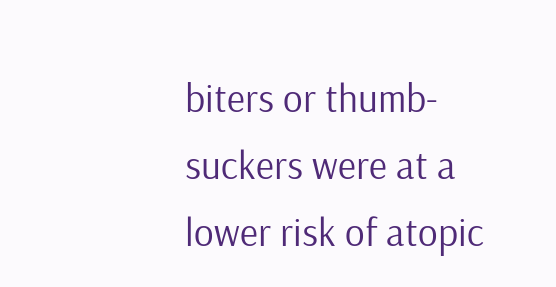biters or thumb-suckers were at a lower risk of atopic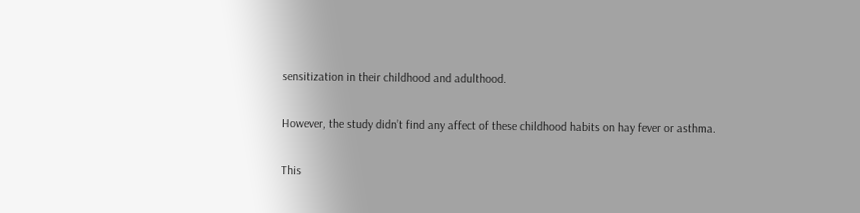sensitization in their childhood and adulthood.

However, the study didn’t find any affect of these childhood habits on hay fever or asthma.

This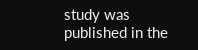study was published in the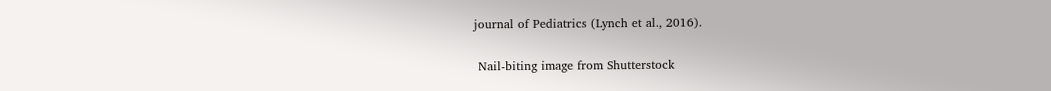journal of Pediatrics (Lynch et al., 2016).

 Nail-biting image from Shutterstock